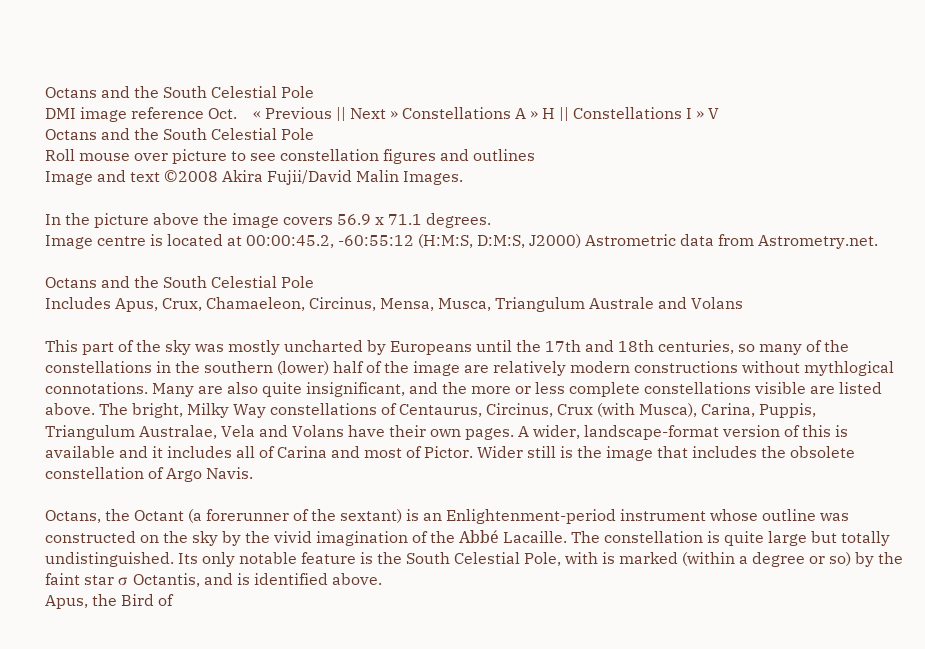Octans and the South Celestial Pole
DMI image reference Oct.    « Previous || Next » Constellations A » H || Constellations I » V
Octans and the South Celestial Pole
Roll mouse over picture to see constellation figures and outlines
Image and text ©2008 Akira Fujii/David Malin Images.

In the picture above the image covers 56.9 x 71.1 degrees.
Image centre is located at 00:00:45.2, -60:55:12 (H:M:S, D:M:S, J2000) Astrometric data from Astrometry.net.

Octans and the South Celestial Pole
Includes Apus, Crux, Chamaeleon, Circinus, Mensa, Musca, Triangulum Australe and Volans

This part of the sky was mostly uncharted by Europeans until the 17th and 18th centuries, so many of the constellations in the southern (lower) half of the image are relatively modern constructions without mythlogical connotations. Many are also quite insignificant, and the more or less complete constellations visible are listed above. The bright, Milky Way constellations of Centaurus, Circinus, Crux (with Musca), Carina, Puppis, Triangulum Australae, Vela and Volans have their own pages. A wider, landscape-format version of this is available and it includes all of Carina and most of Pictor. Wider still is the image that includes the obsolete constellation of Argo Navis.

Octans, the Octant (a forerunner of the sextant) is an Enlightenment-period instrument whose outline was constructed on the sky by the vivid imagination of the Abbé Lacaille. The constellation is quite large but totally undistinguished. Its only notable feature is the South Celestial Pole, with is marked (within a degree or so) by the faint star σ Octantis, and is identified above.
Apus, the Bird of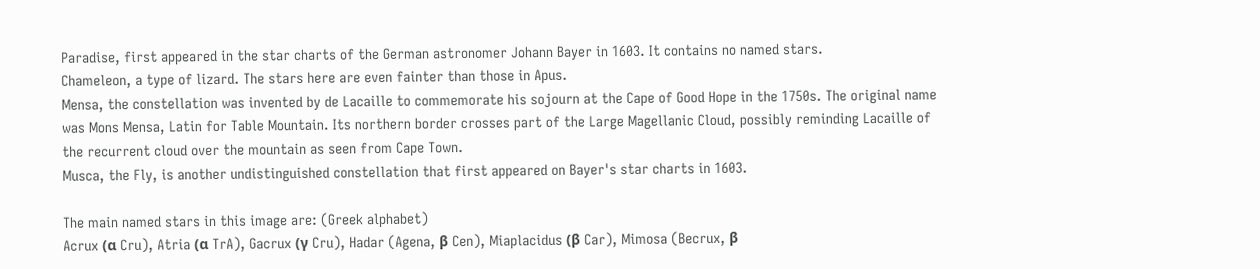Paradise, first appeared in the star charts of the German astronomer Johann Bayer in 1603. It contains no named stars.
Chameleon, a type of lizard. The stars here are even fainter than those in Apus.
Mensa, the constellation was invented by de Lacaille to commemorate his sojourn at the Cape of Good Hope in the 1750s. The original name was Mons Mensa, Latin for Table Mountain. Its northern border crosses part of the Large Magellanic Cloud, possibly reminding Lacaille of the recurrent cloud over the mountain as seen from Cape Town.
Musca, the Fly, is another undistinguished constellation that first appeared on Bayer's star charts in 1603.

The main named stars in this image are: (Greek alphabet)
Acrux (α Cru), Atria (α TrA), Gacrux (γ Cru), Hadar (Agena, β Cen), Miaplacidus (β Car), Mimosa (Becrux, β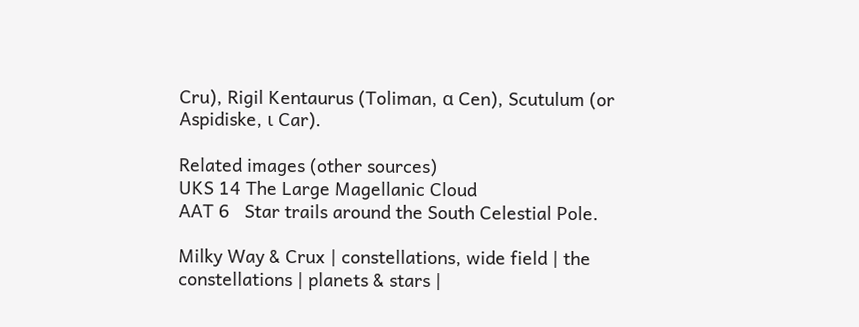Cru), Rigil Kentaurus (Toliman, α Cen), Scutulum (or Aspidiske, ι Car).

Related images (other sources)
UKS 14 The Large Magellanic Cloud
AAT 6   Star trails around the South Celestial Pole.

Milky Way & Crux | constellations, wide field | the constellations | planets & stars |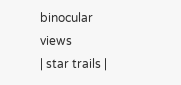binocular views
| star trails |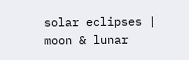solar eclipses | moon & lunar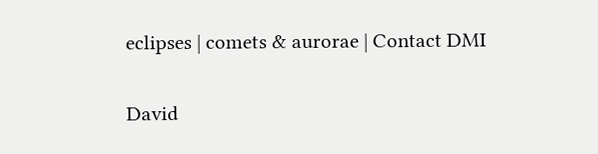eclipses | comets & aurorae | Contact DMI

David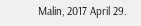Malin, 2017 April 29.